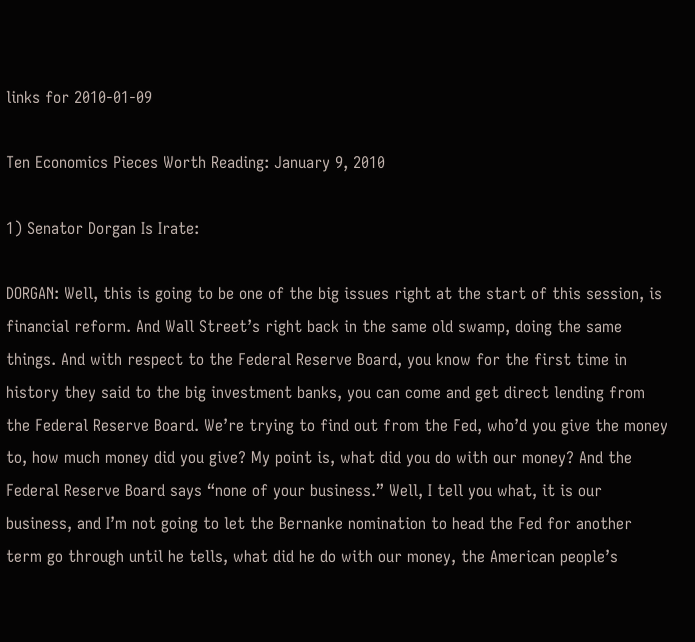links for 2010-01-09

Ten Economics Pieces Worth Reading: January 9, 2010

1) Senator Dorgan Is Irate:

DORGAN: Well, this is going to be one of the big issues right at the start of this session, is financial reform. And Wall Street’s right back in the same old swamp, doing the same things. And with respect to the Federal Reserve Board, you know for the first time in history they said to the big investment banks, you can come and get direct lending from the Federal Reserve Board. We’re trying to find out from the Fed, who’d you give the money to, how much money did you give? My point is, what did you do with our money? And the Federal Reserve Board says “none of your business.” Well, I tell you what, it is our business, and I’m not going to let the Bernanke nomination to head the Fed for another term go through until he tells, what did he do with our money, the American people’s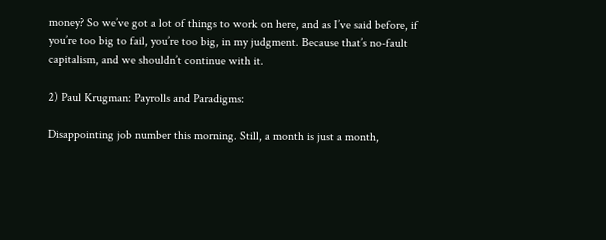money? So we’ve got a lot of things to work on here, and as I’ve said before, if you’re too big to fail, you’re too big, in my judgment. Because that’s no-fault capitalism, and we shouldn’t continue with it.

2) Paul Krugman: Payrolls and Paradigms:

Disappointing job number this morning. Still, a month is just a month,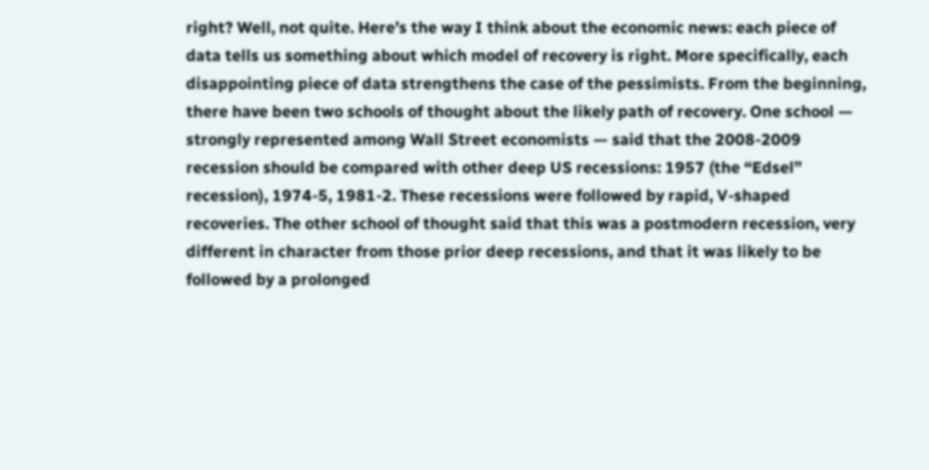right? Well, not quite. Here’s the way I think about the economic news: each piece of data tells us something about which model of recovery is right. More specifically, each disappointing piece of data strengthens the case of the pessimists. From the beginning, there have been two schools of thought about the likely path of recovery. One school — strongly represented among Wall Street economists — said that the 2008-2009 recession should be compared with other deep US recessions: 1957 (the “Edsel” recession), 1974-5, 1981-2. These recessions were followed by rapid, V-shaped recoveries. The other school of thought said that this was a postmodern recession, very different in character from those prior deep recessions, and that it was likely to be followed by a prolonged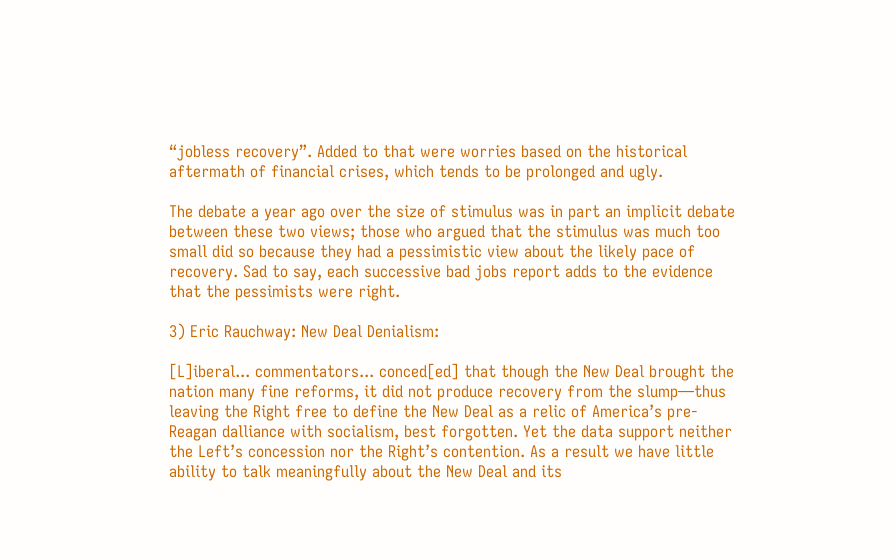“jobless recovery”. Added to that were worries based on the historical aftermath of financial crises, which tends to be prolonged and ugly.

The debate a year ago over the size of stimulus was in part an implicit debate between these two views; those who argued that the stimulus was much too small did so because they had a pessimistic view about the likely pace of recovery. Sad to say, each successive bad jobs report adds to the evidence that the pessimists were right.

3) Eric Rauchway: New Deal Denialism:

[L]iberal... commentators... conced[ed] that though the New Deal brought the nation many fine reforms, it did not produce recovery from the slump—thus leaving the Right free to define the New Deal as a relic of America’s pre- Reagan dalliance with socialism, best forgotten. Yet the data support neither the Left’s concession nor the Right’s contention. As a result we have little ability to talk meaningfully about the New Deal and its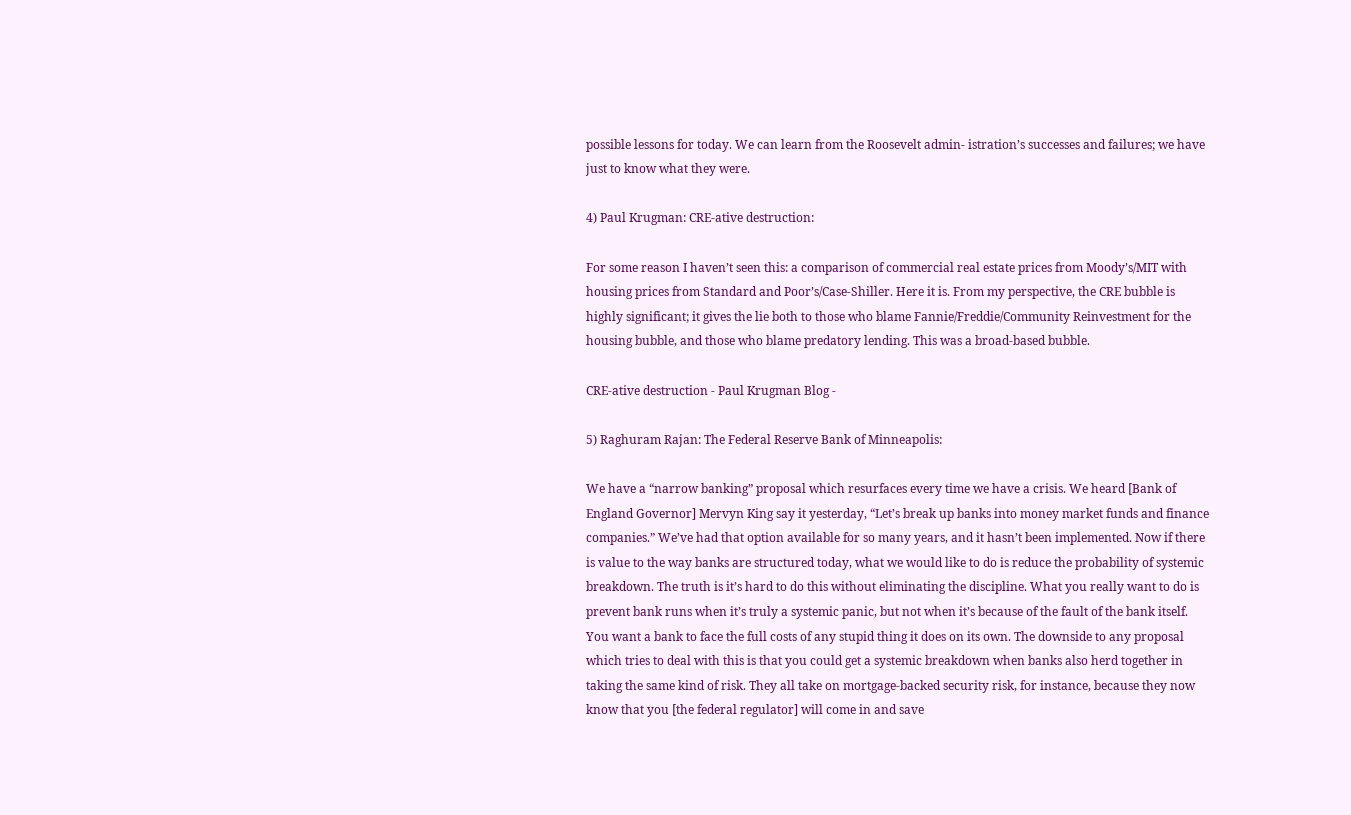possible lessons for today. We can learn from the Roosevelt admin- istration’s successes and failures; we have just to know what they were.

4) Paul Krugman: CRE-ative destruction:

For some reason I haven’t seen this: a comparison of commercial real estate prices from Moody’s/MIT with housing prices from Standard and Poor’s/Case-Shiller. Here it is. From my perspective, the CRE bubble is highly significant; it gives the lie both to those who blame Fannie/Freddie/Community Reinvestment for the housing bubble, and those who blame predatory lending. This was a broad-based bubble.

CRE-ative destruction - Paul Krugman Blog -

5) Raghuram Rajan: The Federal Reserve Bank of Minneapolis:

We have a “narrow banking” proposal which resurfaces every time we have a crisis. We heard [Bank of England Governor] Mervyn King say it yesterday, “Let’s break up banks into money market funds and finance companies.” We’ve had that option available for so many years, and it hasn’t been implemented. Now if there is value to the way banks are structured today, what we would like to do is reduce the probability of systemic breakdown. The truth is it’s hard to do this without eliminating the discipline. What you really want to do is prevent bank runs when it’s truly a systemic panic, but not when it’s because of the fault of the bank itself. You want a bank to face the full costs of any stupid thing it does on its own. The downside to any proposal which tries to deal with this is that you could get a systemic breakdown when banks also herd together in taking the same kind of risk. They all take on mortgage-backed security risk, for instance, because they now know that you [the federal regulator] will come in and save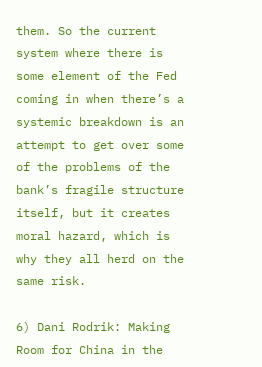them. So the current system where there is some element of the Fed coming in when there’s a systemic breakdown is an attempt to get over some of the problems of the bank’s fragile structure itself, but it creates moral hazard, which is why they all herd on the same risk.

6) Dani Rodrik: Making Room for China in the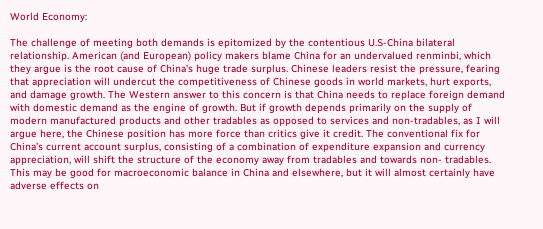World Economy:

The challenge of meeting both demands is epitomized by the contentious U.S-China bilateral relationship. American (and European) policy makers blame China for an undervalued renminbi, which they argue is the root cause of China’s huge trade surplus. Chinese leaders resist the pressure, fearing that appreciation will undercut the competitiveness of Chinese goods in world markets, hurt exports, and damage growth. The Western answer to this concern is that China needs to replace foreign demand with domestic demand as the engine of growth. But if growth depends primarily on the supply of modern manufactured products and other tradables as opposed to services and non-tradables, as I will argue here, the Chinese position has more force than critics give it credit. The conventional fix for China’s current account surplus, consisting of a combination of expenditure expansion and currency appreciation, will shift the structure of the economy away from tradables and towards non- tradables. This may be good for macroeconomic balance in China and elsewhere, but it will almost certainly have adverse effects on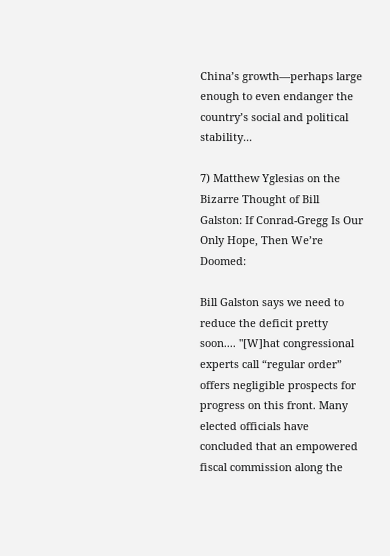China’s growth—perhaps large enough to even endanger the country’s social and political stability...

7) Matthew Yglesias on the Bizarre Thought of Bill Galston: If Conrad-Gregg Is Our Only Hope, Then We’re Doomed:

Bill Galston says we need to reduce the deficit pretty soon.... "[W]hat congressional experts call “regular order” offers negligible prospects for progress on this front. Many elected officials have concluded that an empowered fiscal commission along the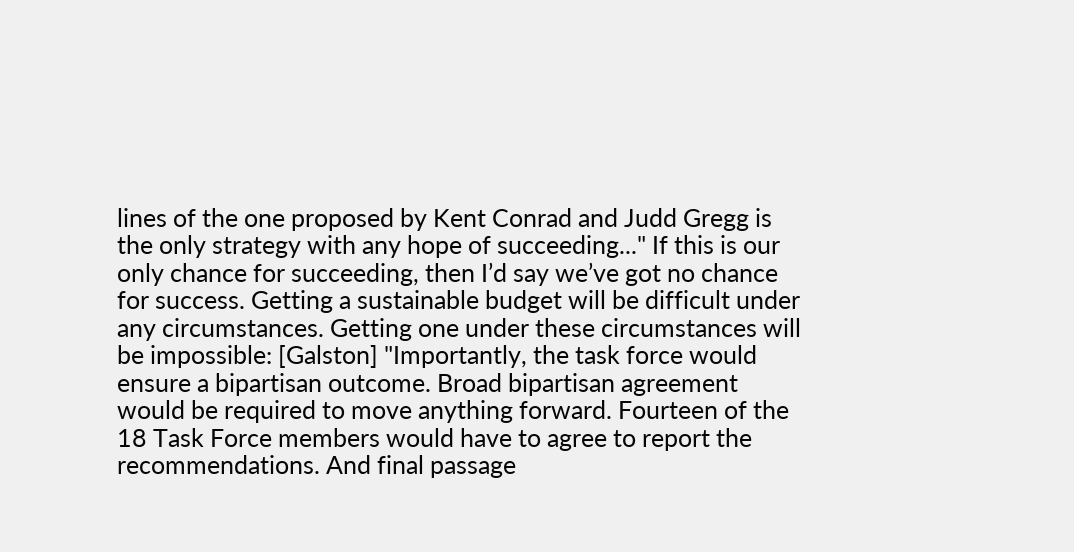lines of the one proposed by Kent Conrad and Judd Gregg is the only strategy with any hope of succeeding..." If this is our only chance for succeeding, then I’d say we’ve got no chance for success. Getting a sustainable budget will be difficult under any circumstances. Getting one under these circumstances will be impossible: [Galston] "Importantly, the task force would ensure a bipartisan outcome. Broad bipartisan agreement would be required to move anything forward. Fourteen of the 18 Task Force members would have to agree to report the recommendations. And final passage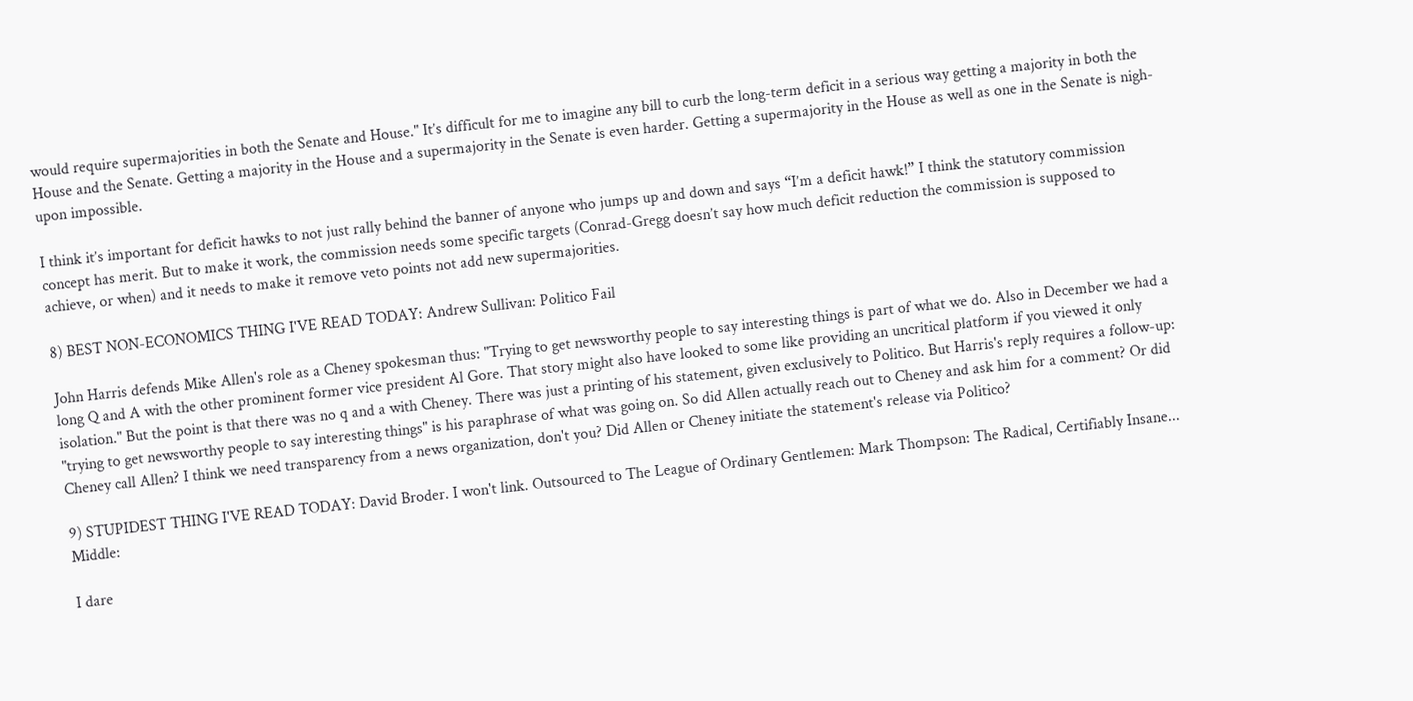would require supermajorities in both the Senate and House." It’s difficult for me to imagine any bill to curb the long-term deficit in a serious way getting a majority in both the House and the Senate. Getting a majority in the House and a supermajority in the Senate is even harder. Getting a supermajority in the House as well as one in the Senate is nigh-upon impossible.

I think it’s important for deficit hawks to not just rally behind the banner of anyone who jumps up and down and says “I’m a deficit hawk!” I think the statutory commission concept has merit. But to make it work, the commission needs some specific targets (Conrad-Gregg doesn’t say how much deficit reduction the commission is supposed to achieve, or when) and it needs to make it remove veto points not add new supermajorities.

8) BEST NON-ECONOMICS THING I'VE READ TODAY: Andrew Sullivan: Politico Fail

John Harris defends Mike Allen's role as a Cheney spokesman thus: "Trying to get newsworthy people to say interesting things is part of what we do. Also in December we had a long Q and A with the other prominent former vice president Al Gore. That story might also have looked to some like providing an uncritical platform if you viewed it only isolation." But the point is that there was no q and a with Cheney. There was just a printing of his statement, given exclusively to Politico. But Harris's reply requires a follow-up: "trying to get newsworthy people to say interesting things" is his paraphrase of what was going on. So did Allen actually reach out to Cheney and ask him for a comment? Or did Cheney call Allen? I think we need transparency from a news organization, don't you? Did Allen or Cheney initiate the statement's release via Politico?

9) STUPIDEST THING I'VE READ TODAY: David Broder. I won't link. Outsourced to The League of Ordinary Gentlemen: Mark Thompson: The Radical, Certifiably Insane... Middle:

I dare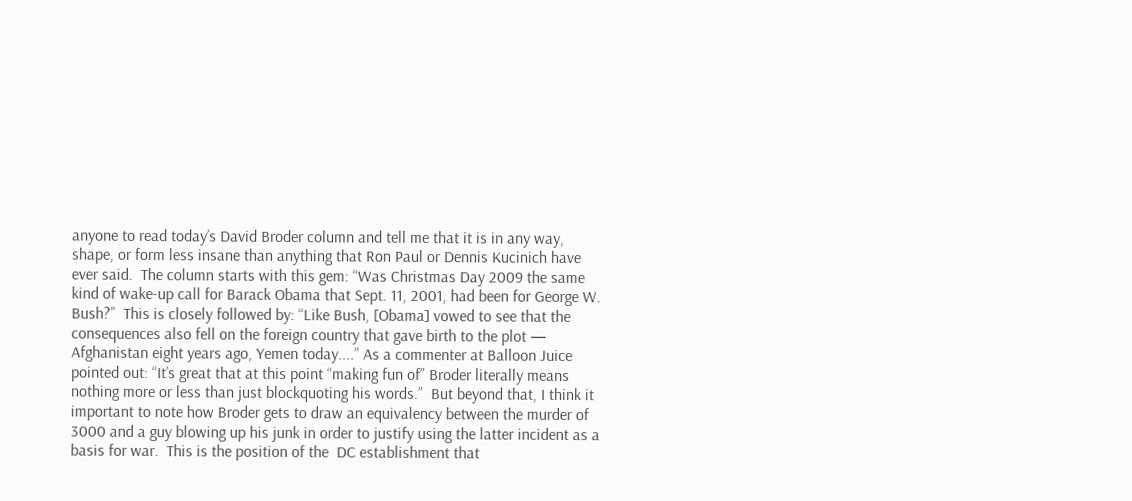anyone to read today’s David Broder column and tell me that it is in any way, shape, or form less insane than anything that Ron Paul or Dennis Kucinich have ever said.  The column starts with this gem: “Was Christmas Day 2009 the same kind of wake-up call for Barack Obama that Sept. 11, 2001, had been for George W. Bush?”  This is closely followed by: “Like Bush, [Obama] vowed to see that the consequences also fell on the foreign country that gave birth to the plot — Afghanistan eight years ago, Yemen today....” As a commenter at Balloon Juice pointed out: “It’s great that at this point “making fun of” Broder literally means nothing more or less than just blockquoting his words.”  But beyond that, I think it important to note how Broder gets to draw an equivalency between the murder of 3000 and a guy blowing up his junk in order to justify using the latter incident as a basis for war.  This is the position of the  DC establishment that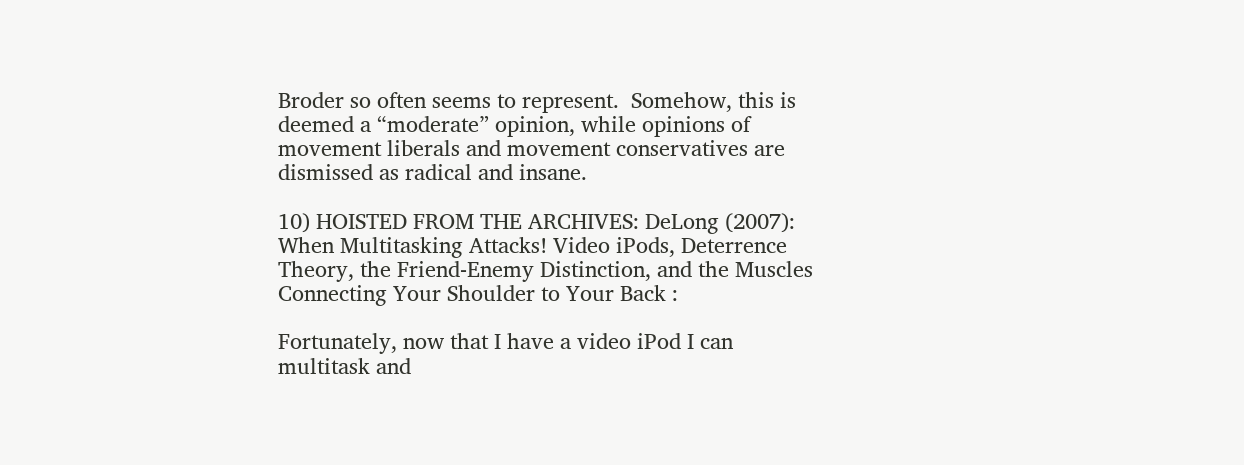Broder so often seems to represent.  Somehow, this is deemed a “moderate” opinion, while opinions of movement liberals and movement conservatives are dismissed as radical and insane.

10) HOISTED FROM THE ARCHIVES: DeLong (2007): When Multitasking Attacks! Video iPods, Deterrence Theory, the Friend-Enemy Distinction, and the Muscles Connecting Your Shoulder to Your Back :

Fortunately, now that I have a video iPod I can multitask and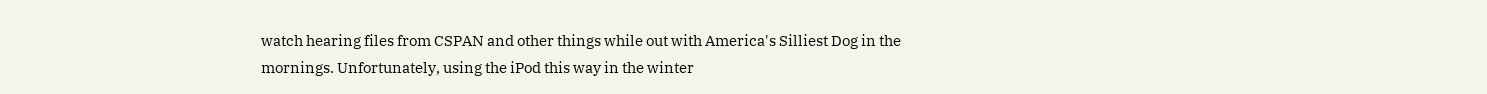watch hearing files from CSPAN and other things while out with America's Silliest Dog in the mornings. Unfortunately, using the iPod this way in the winter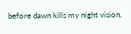before dawn kills my night vision.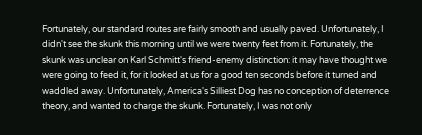Fortunately, our standard routes are fairly smooth and usually paved. Unfortunately, I didn't see the skunk this morning until we were twenty feet from it. Fortunately, the skunk was unclear on Karl Schmitt's friend-enemy distinction: it may have thought we were going to feed it, for it looked at us for a good ten seconds before it turned and waddled away. Unfortunately, America's Silliest Dog has no conception of deterrence theory, and wanted to charge the skunk. Fortunately, I was not only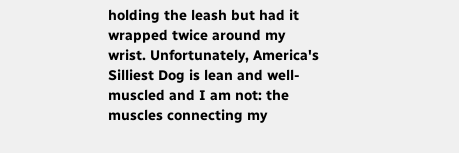holding the leash but had it wrapped twice around my wrist. Unfortunately, America's Silliest Dog is lean and well-muscled and I am not: the muscles connecting my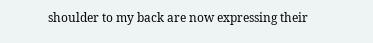shoulder to my back are now expressing their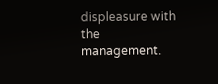displeasure with the management.